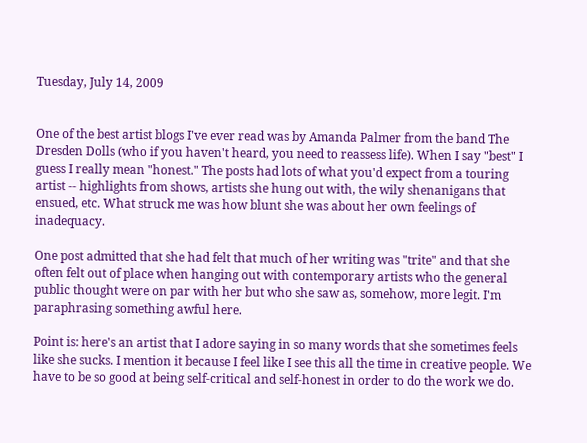Tuesday, July 14, 2009


One of the best artist blogs I've ever read was by Amanda Palmer from the band The Dresden Dolls (who if you haven't heard, you need to reassess life). When I say "best" I guess I really mean "honest." The posts had lots of what you'd expect from a touring artist -- highlights from shows, artists she hung out with, the wily shenanigans that ensued, etc. What struck me was how blunt she was about her own feelings of inadequacy.

One post admitted that she had felt that much of her writing was "trite" and that she often felt out of place when hanging out with contemporary artists who the general public thought were on par with her but who she saw as, somehow, more legit. I'm paraphrasing something awful here.

Point is: here's an artist that I adore saying in so many words that she sometimes feels like she sucks. I mention it because I feel like I see this all the time in creative people. We have to be so good at being self-critical and self-honest in order to do the work we do.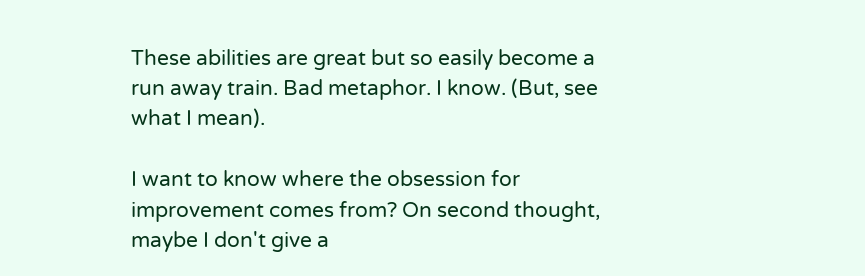These abilities are great but so easily become a run away train. Bad metaphor. I know. (But, see what I mean).

I want to know where the obsession for improvement comes from? On second thought, maybe I don't give a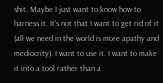shit. Maybe I just want to know how to harness it. It's not that I want to get rid of it (all we need in the world is more apathy and mediocrity). I want to use it. I want to make it into a tool rather than a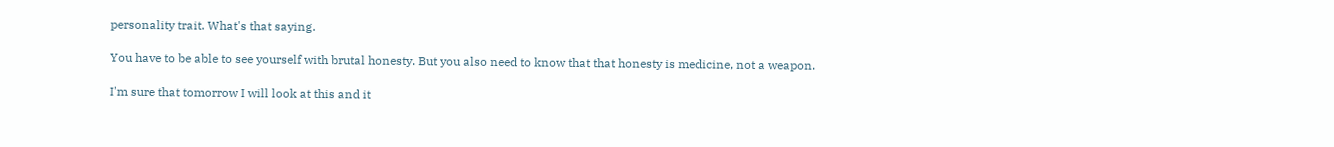personality trait. What's that saying.

You have to be able to see yourself with brutal honesty. But you also need to know that that honesty is medicine, not a weapon.

I'm sure that tomorrow I will look at this and it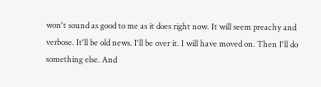won't sound as good to me as it does right now. It will seem preachy and verbose. It'll be old news. I'll be over it. I will have moved on. Then I'll do something else. And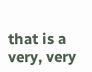that is a very, very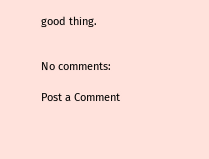good thing.


No comments:

Post a Comment